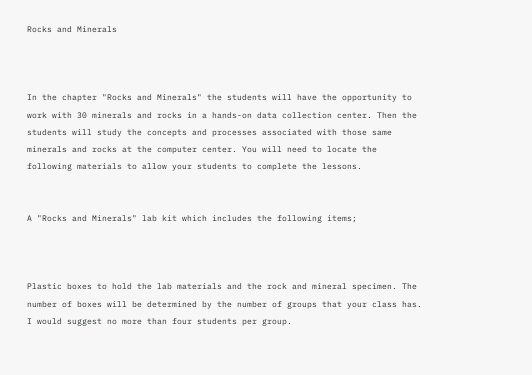Rocks and Minerals



In the chapter "Rocks and Minerals" the students will have the opportunity to work with 30 minerals and rocks in a hands-on data collection center. Then the students will study the concepts and processes associated with those same minerals and rocks at the computer center. You will need to locate the following materials to allow your students to complete the lessons.


A "Rocks and Minerals" lab kit which includes the following items;



Plastic boxes to hold the lab materials and the rock and mineral specimen. The number of boxes will be determined by the number of groups that your class has. I would suggest no more than four students per group.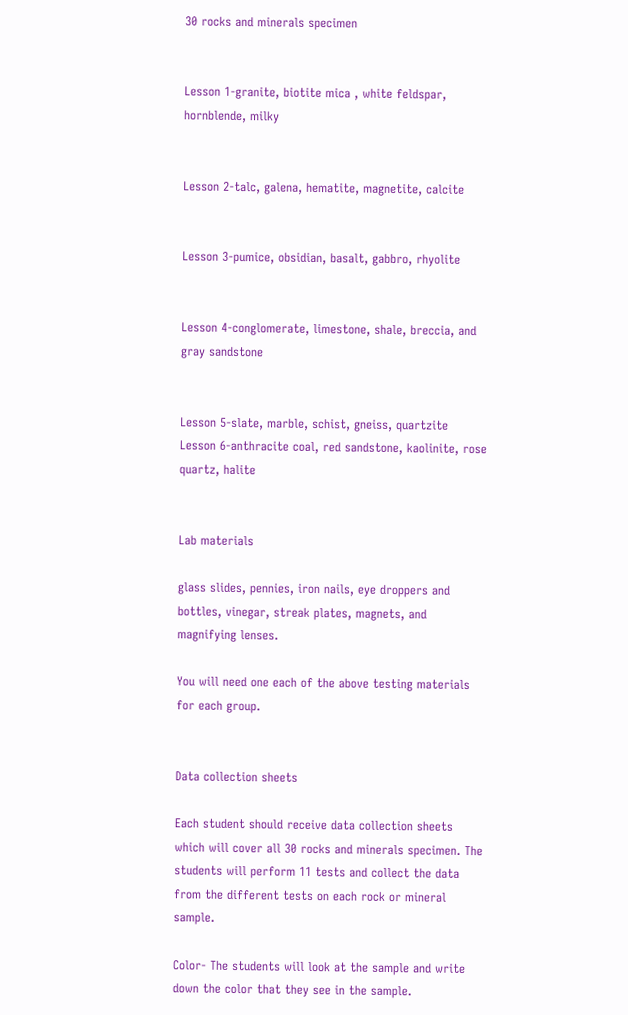30 rocks and minerals specimen


Lesson 1-granite, biotite mica , white feldspar, hornblende, milky


Lesson 2-talc, galena, hematite, magnetite, calcite


Lesson 3-pumice, obsidian, basalt, gabbro, rhyolite


Lesson 4-conglomerate, limestone, shale, breccia, and gray sandstone


Lesson 5-slate, marble, schist, gneiss, quartzite
Lesson 6-anthracite coal, red sandstone, kaolinite, rose quartz, halite


Lab materials

glass slides, pennies, iron nails, eye droppers and bottles, vinegar, streak plates, magnets, and magnifying lenses.

You will need one each of the above testing materials for each group.


Data collection sheets

Each student should receive data collection sheets which will cover all 30 rocks and minerals specimen. The students will perform 11 tests and collect the data from the different tests on each rock or mineral sample.

Color- The students will look at the sample and write down the color that they see in the sample.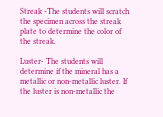Streak -The students will scratch the specimen across the streak plate to determine the color of the streak.

Luster- The students will determine if the mineral has a metallic or non-metallic luster. If the luster is non-metallic the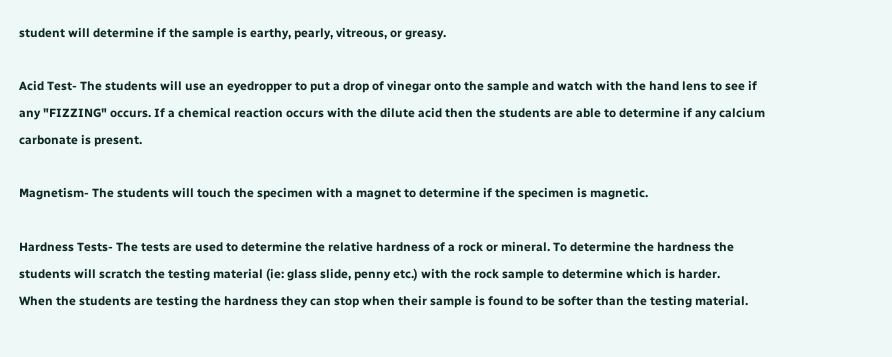student will determine if the sample is earthy, pearly, vitreous, or greasy.

Acid Test- The students will use an eyedropper to put a drop of vinegar onto the sample and watch with the hand lens to see if any "FIZZING" occurs. If a chemical reaction occurs with the dilute acid then the students are able to determine if any calcium carbonate is present.

Magnetism- The students will touch the specimen with a magnet to determine if the specimen is magnetic.

Hardness Tests- The tests are used to determine the relative hardness of a rock or mineral. To determine the hardness the students will scratch the testing material (ie: glass slide, penny etc.) with the rock sample to determine which is harder.
When the students are testing the hardness they can stop when their sample is found to be softer than the testing material.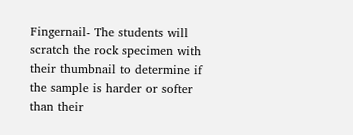Fingernail- The students will scratch the rock specimen with their thumbnail to determine if the sample is harder or softer than their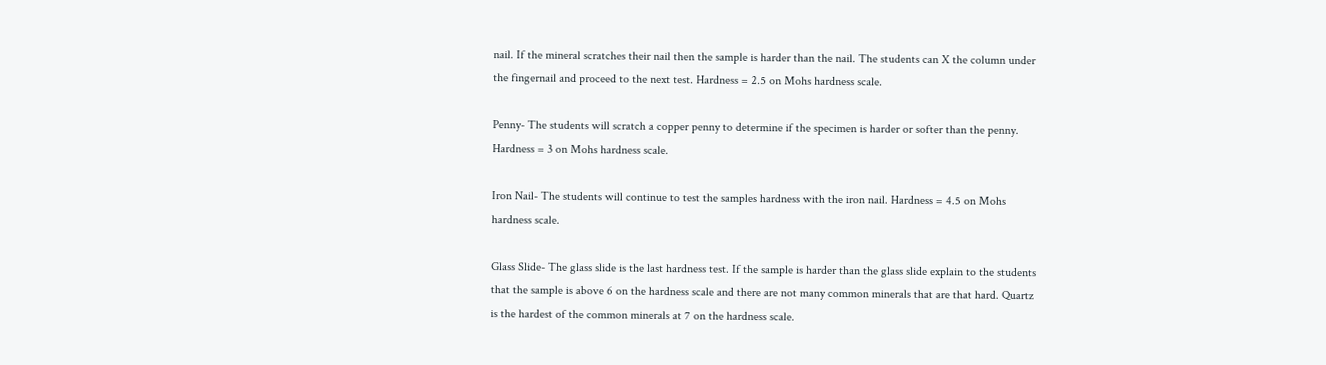nail. If the mineral scratches their nail then the sample is harder than the nail. The students can X the column under the fingernail and proceed to the next test. Hardness = 2.5 on Mohs hardness scale.

Penny- The students will scratch a copper penny to determine if the specimen is harder or softer than the penny. Hardness = 3 on Mohs hardness scale.

Iron Nail- The students will continue to test the samples hardness with the iron nail. Hardness = 4.5 on Mohs hardness scale.

Glass Slide- The glass slide is the last hardness test. If the sample is harder than the glass slide explain to the students that the sample is above 6 on the hardness scale and there are not many common minerals that are that hard. Quartz is the hardest of the common minerals at 7 on the hardness scale.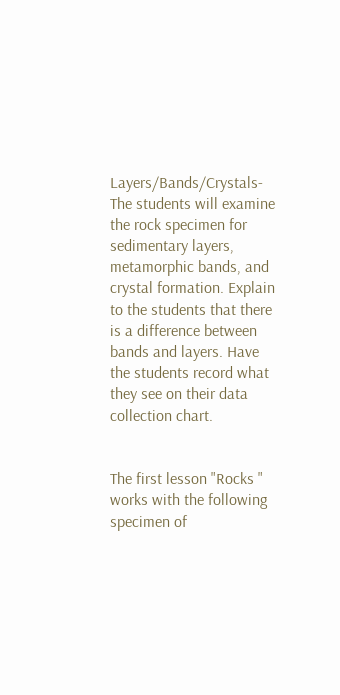Layers/Bands/Crystals- The students will examine the rock specimen for sedimentary layers, metamorphic bands, and crystal formation. Explain to the students that there is a difference between bands and layers. Have the students record what they see on their data collection chart.


The first lesson "Rocks " works with the following specimen of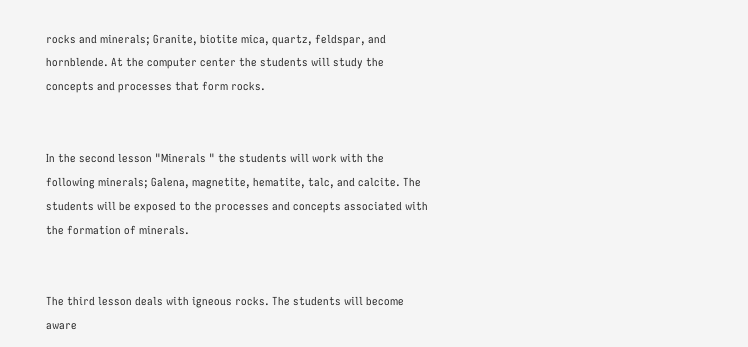rocks and minerals; Granite, biotite mica, quartz, feldspar, and hornblende. At the computer center the students will study the concepts and processes that form rocks.


In the second lesson "Minerals " the students will work with the following minerals; Galena, magnetite, hematite, talc, and calcite. The students will be exposed to the processes and concepts associated with the formation of minerals.


The third lesson deals with igneous rocks. The students will become aware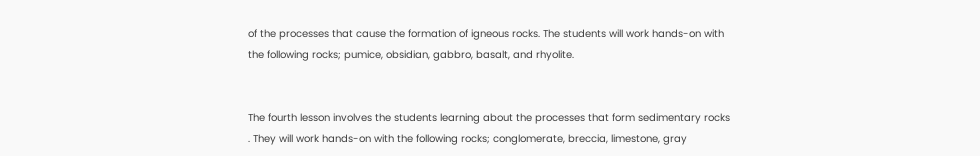of the processes that cause the formation of igneous rocks. The students will work hands-on with the following rocks; pumice, obsidian, gabbro, basalt, and rhyolite.


The fourth lesson involves the students learning about the processes that form sedimentary rocks . They will work hands-on with the following rocks; conglomerate, breccia, limestone, gray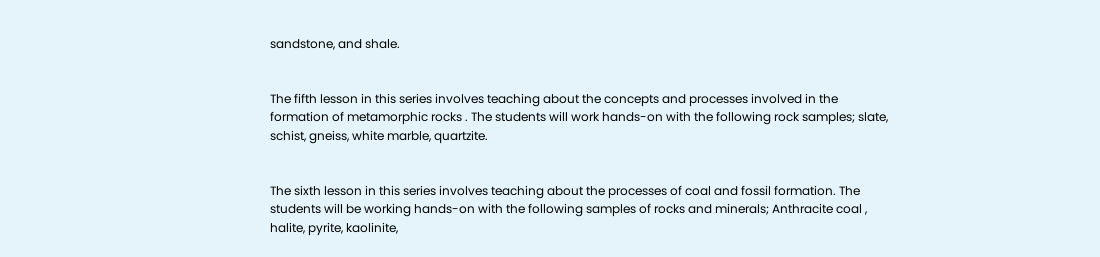sandstone, and shale.


The fifth lesson in this series involves teaching about the concepts and processes involved in the formation of metamorphic rocks . The students will work hands-on with the following rock samples; slate, schist, gneiss, white marble, quartzite.


The sixth lesson in this series involves teaching about the processes of coal and fossil formation. The students will be working hands-on with the following samples of rocks and minerals; Anthracite coal , halite, pyrite, kaolinite,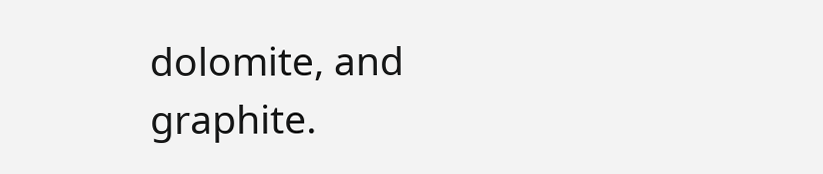dolomite, and graphite.